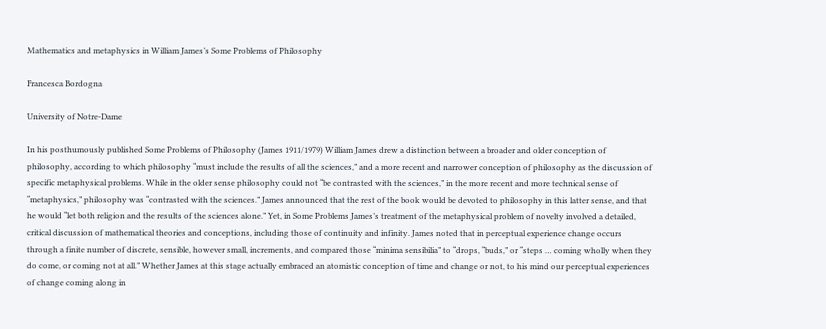Mathematics and metaphysics in William James’s Some Problems of Philosophy

Francesca Bordogna

University of Notre-Dame

In his posthumously published Some Problems of Philosophy (James 1911/1979) William James drew a distinction between a broader and older conception of philosophy, according to which philosophy “must include the results of all the sciences,” and a more recent and narrower conception of philosophy as the discussion of specific metaphysical problems. While in the older sense philosophy could not “be contrasted with the sciences,” in the more recent and more technical sense of “metaphysics,” philosophy was “contrasted with the sciences.” James announced that the rest of the book would be devoted to philosophy in this latter sense, and that he would “let both religion and the results of the sciences alone.” Yet, in Some Problems James’s treatment of the metaphysical problem of novelty involved a detailed, critical discussion of mathematical theories and conceptions, including those of continuity and infinity. James noted that in perceptual experience change occurs through a finite number of discrete, sensible, however small, increments, and compared those “minima sensibilia” to “drops, “buds,” or “steps … coming wholly when they do come, or coming not at all.” Whether James at this stage actually embraced an atomistic conception of time and change or not, to his mind our perceptual experiences of change coming along in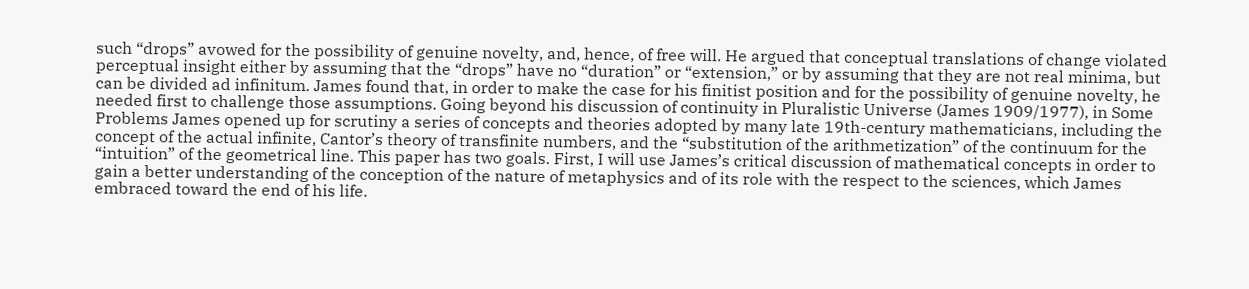such “drops” avowed for the possibility of genuine novelty, and, hence, of free will. He argued that conceptual translations of change violated perceptual insight either by assuming that the “drops” have no “duration” or “extension,” or by assuming that they are not real minima, but can be divided ad infinitum. James found that, in order to make the case for his finitist position and for the possibility of genuine novelty, he needed first to challenge those assumptions. Going beyond his discussion of continuity in Pluralistic Universe (James 1909/1977), in Some Problems James opened up for scrutiny a series of concepts and theories adopted by many late 19th-century mathematicians, including the concept of the actual infinite, Cantor’s theory of transfinite numbers, and the “substitution of the arithmetization” of the continuum for the “intuition” of the geometrical line. This paper has two goals. First, I will use James’s critical discussion of mathematical concepts in order to gain a better understanding of the conception of the nature of metaphysics and of its role with the respect to the sciences, which James embraced toward the end of his life.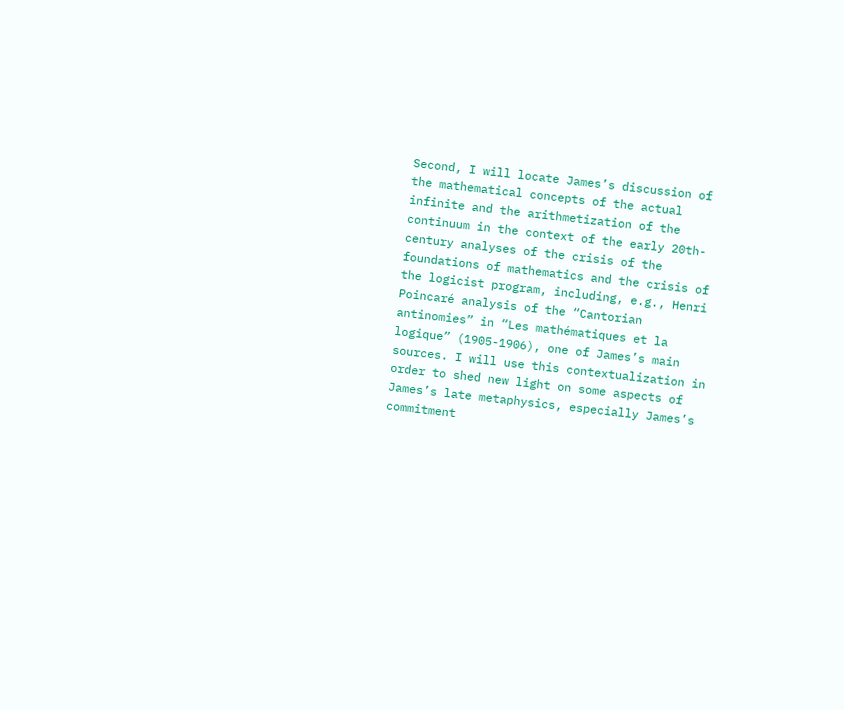Second, I will locate James’s discussion of the mathematical concepts of the actual infinite and the arithmetization of the continuum in the context of the early 20th-century analyses of the crisis of the foundations of mathematics and the crisis of the logicist program, including, e.g., Henri Poincaré analysis of the “Cantorian antinomies” in “Les mathématiques et la logique” (1905-1906), one of James’s main sources. I will use this contextualization in order to shed new light on some aspects of James’s late metaphysics, especially James’s commitment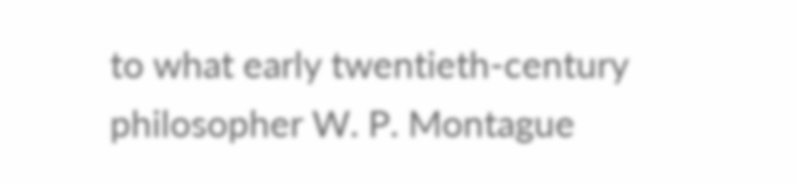to what early twentieth-century philosopher W. P. Montague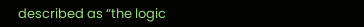described as “the logic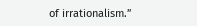of irrationalism.”